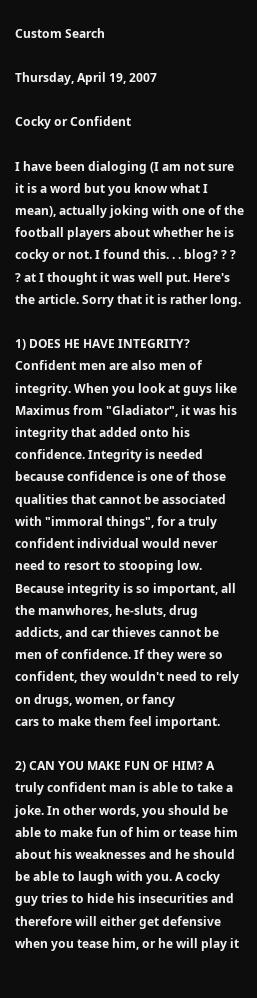Custom Search

Thursday, April 19, 2007

Cocky or Confident

I have been dialoging (I am not sure it is a word but you know what I mean), actually joking with one of the football players about whether he is cocky or not. I found this. . . blog? ? ? ? at I thought it was well put. Here's the article. Sorry that it is rather long.

1) DOES HE HAVE INTEGRITY? Confident men are also men of integrity. When you look at guys like Maximus from "Gladiator", it was his integrity that added onto his confidence. Integrity is needed because confidence is one of those qualities that cannot be associated with "immoral things", for a truly confident individual would never need to resort to stooping low. Because integrity is so important, all the manwhores, he-sluts, drug addicts, and car thieves cannot be men of confidence. If they were so confident, they wouldn't need to rely on drugs, women, or fancy
cars to make them feel important.

2) CAN YOU MAKE FUN OF HIM? A truly confident man is able to take a joke. In other words, you should be able to make fun of him or tease him about his weaknesses and he should be able to laugh with you. A cocky guy tries to hide his insecurities and therefore will either get defensive when you tease him, or he will play it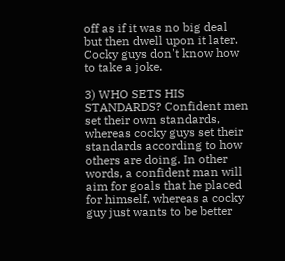off as if it was no big deal but then dwell upon it later. Cocky guys don't know how to take a joke.

3) WHO SETS HIS STANDARDS? Confident men set their own standards, whereas cocky guys set their standards according to how others are doing. In other words, a confident man will aim for goals that he placed for himself, whereas a cocky guy just wants to be better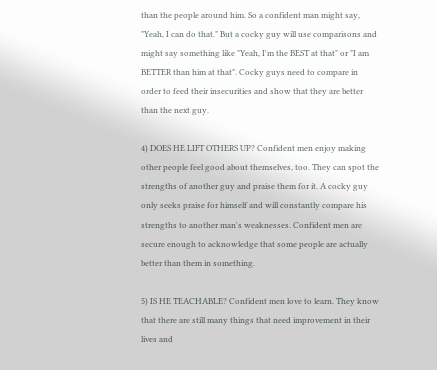than the people around him. So a confident man might say, "Yeah, I can do that." But a cocky guy will use comparisons and might say something like "Yeah, I'm the BEST at that" or "I am BETTER than him at that". Cocky guys need to compare in order to feed their insecurities and show that they are better than the next guy.

4) DOES HE LIFT OTHERS UP? Confident men enjoy making other people feel good about themselves, too. They can spot the strengths of another guy and praise them for it. A cocky guy only seeks praise for himself and will constantly compare his strengths to another man's weaknesses. Confident men are secure enough to acknowledge that some people are actually better than them in something.

5) IS HE TEACHABLE? Confident men love to learn. They know that there are still many things that need improvement in their lives and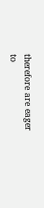therefore are eager to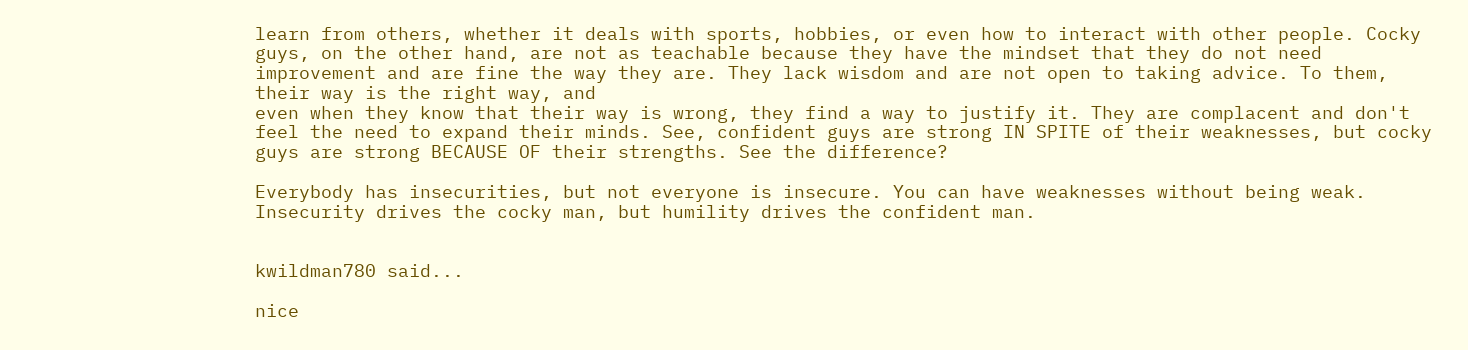learn from others, whether it deals with sports, hobbies, or even how to interact with other people. Cocky guys, on the other hand, are not as teachable because they have the mindset that they do not need improvement and are fine the way they are. They lack wisdom and are not open to taking advice. To them, their way is the right way, and
even when they know that their way is wrong, they find a way to justify it. They are complacent and don't feel the need to expand their minds. See, confident guys are strong IN SPITE of their weaknesses, but cocky guys are strong BECAUSE OF their strengths. See the difference?

Everybody has insecurities, but not everyone is insecure. You can have weaknesses without being weak. Insecurity drives the cocky man, but humility drives the confident man.


kwildman780 said...

nice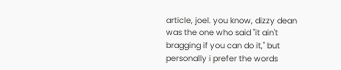article, joel. you know, dizzy dean was the one who said "it ain't bragging if you can do it," but personally i prefer the words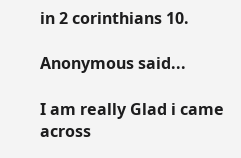in 2 corinthians 10.

Anonymous said...

I am really Glad i came across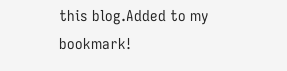this blog.Added to my bookmark!